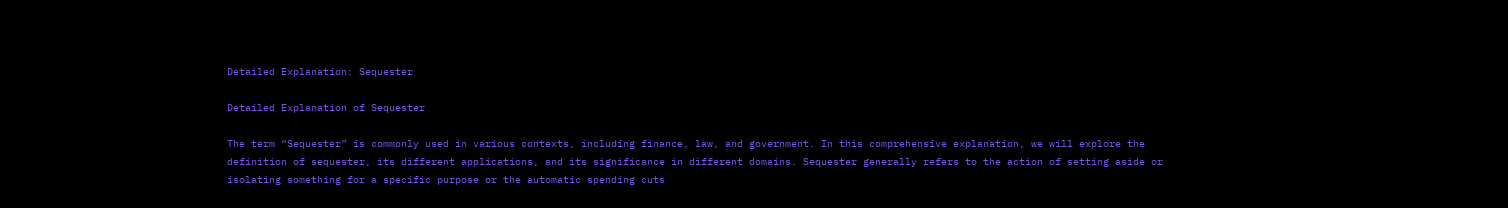Detailed Explanation: Sequester

Detailed Explanation of Sequester

The term “Sequester” is commonly used in various contexts, including finance, law, and government. In this comprehensive explanation, we will explore the definition of sequester, its different applications, and its significance in different domains. Sequester generally refers to the action of setting aside or isolating something for a specific purpose or the automatic spending cuts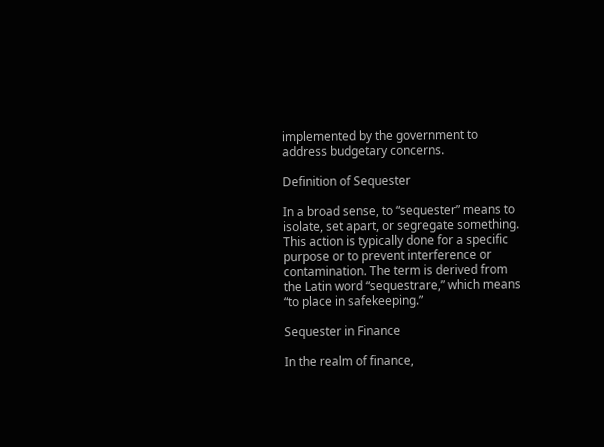implemented by the government to address budgetary concerns.

Definition of Sequester

In a broad sense, to “sequester” means to isolate, set apart, or segregate something. This action is typically done for a specific purpose or to prevent interference or contamination. The term is derived from the Latin word “sequestrare,” which means “to place in safekeeping.”

Sequester in Finance

In the realm of finance,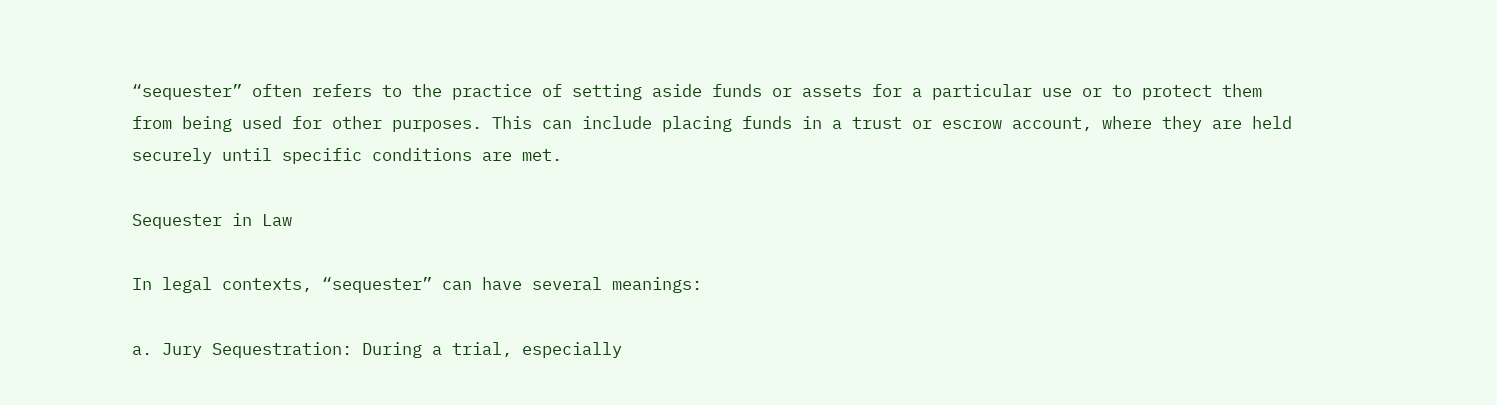“sequester” often refers to the practice of setting aside funds or assets for a particular use or to protect them from being used for other purposes. This can include placing funds in a trust or escrow account, where they are held securely until specific conditions are met.

Sequester in Law

In legal contexts, “sequester” can have several meanings:

a. Jury Sequestration: During a trial, especially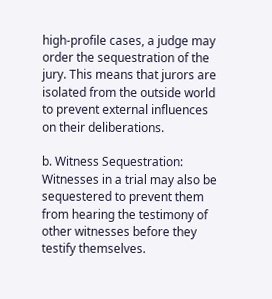high-profile cases, a judge may order the sequestration of the jury. This means that jurors are isolated from the outside world to prevent external influences on their deliberations.

b. Witness Sequestration: Witnesses in a trial may also be sequestered to prevent them from hearing the testimony of other witnesses before they testify themselves.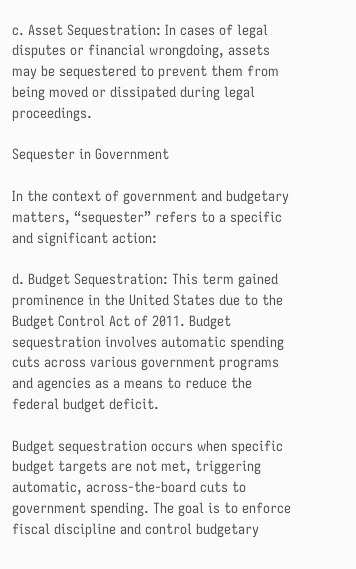c. Asset Sequestration: In cases of legal disputes or financial wrongdoing, assets may be sequestered to prevent them from being moved or dissipated during legal proceedings.

Sequester in Government

In the context of government and budgetary matters, “sequester” refers to a specific and significant action:

d. Budget Sequestration: This term gained prominence in the United States due to the Budget Control Act of 2011. Budget sequestration involves automatic spending cuts across various government programs and agencies as a means to reduce the federal budget deficit.

Budget sequestration occurs when specific budget targets are not met, triggering automatic, across-the-board cuts to government spending. The goal is to enforce fiscal discipline and control budgetary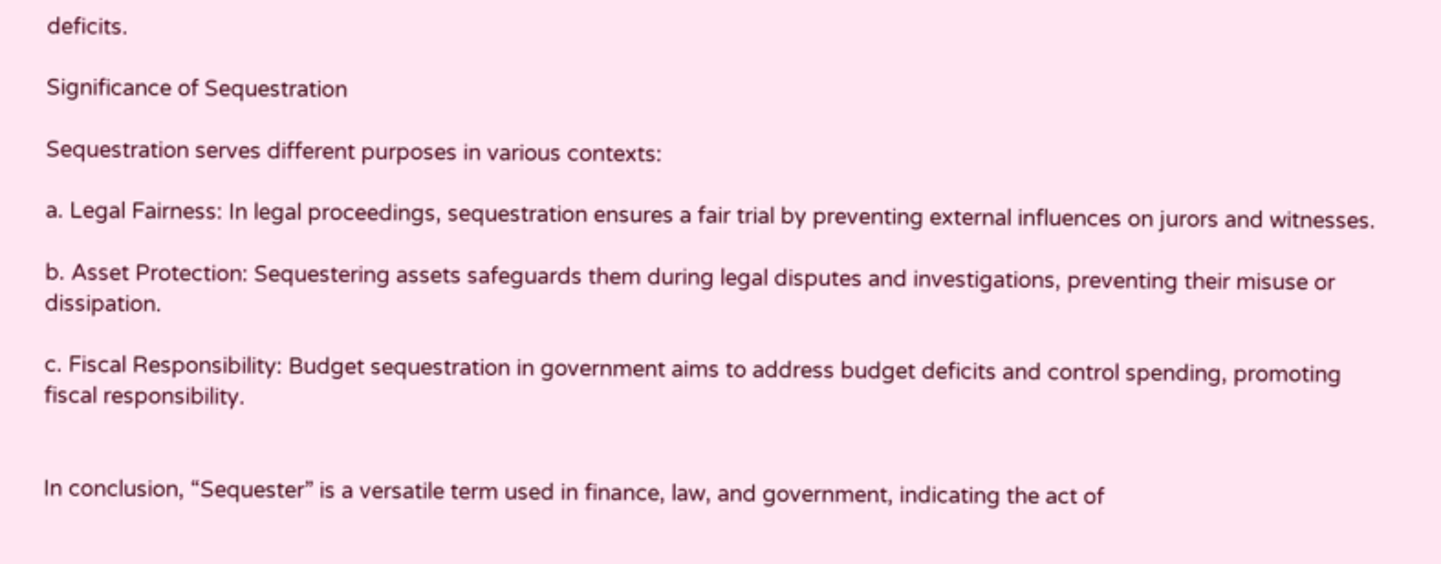deficits.

Significance of Sequestration

Sequestration serves different purposes in various contexts:

a. Legal Fairness: In legal proceedings, sequestration ensures a fair trial by preventing external influences on jurors and witnesses.

b. Asset Protection: Sequestering assets safeguards them during legal disputes and investigations, preventing their misuse or dissipation.

c. Fiscal Responsibility: Budget sequestration in government aims to address budget deficits and control spending, promoting fiscal responsibility.


In conclusion, “Sequester” is a versatile term used in finance, law, and government, indicating the act of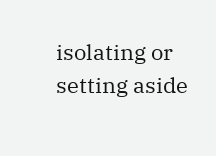isolating or setting aside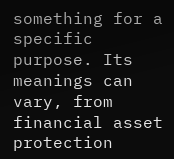something for a specific purpose. Its meanings can vary, from financial asset protection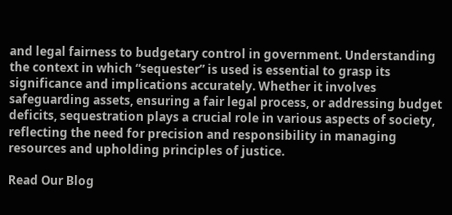and legal fairness to budgetary control in government. Understanding the context in which “sequester” is used is essential to grasp its significance and implications accurately. Whether it involves safeguarding assets, ensuring a fair legal process, or addressing budget deficits, sequestration plays a crucial role in various aspects of society, reflecting the need for precision and responsibility in managing resources and upholding principles of justice.

Read Our Blog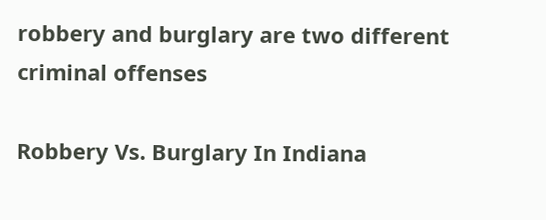robbery and burglary are two different criminal offenses

Robbery Vs. Burglary In Indiana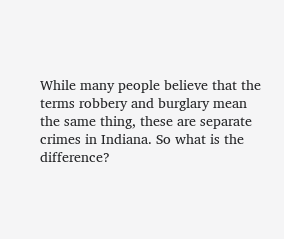While many people believe that the terms robbery and burglary mean the same thing, these are separate crimes in Indiana. So what is the difference?